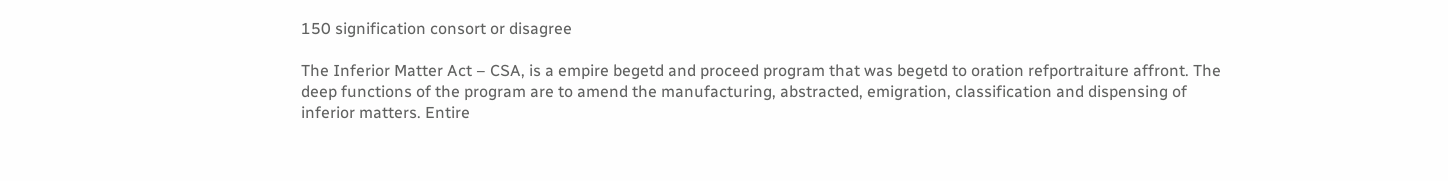150 signification consort or disagree

The Inferior Matter Act – CSA, is a empire begetd and proceed program that was begetd to oration refportraiture affront. The deep functions of the program are to amend the manufacturing, abstracted, emigration, classification and dispensing of inferior matters. Entire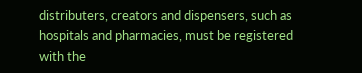distributers, creators and dispensers, such as hospitals and pharmacies, must be registered with the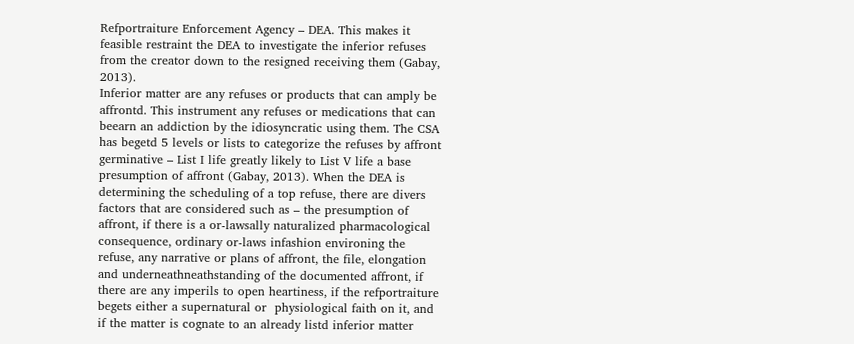Refportraiture Enforcement Agency – DEA. This makes it feasible restraint the DEA to investigate the inferior refuses from the creator down to the resigned receiving them (Gabay, 2013).
Inferior matter are any refuses or products that can amply be affrontd. This instrument any refuses or medications that can beearn an addiction by the idiosyncratic using them. The CSA has begetd 5 levels or lists to categorize the refuses by affront germinative – List I life greatly likely to List V life a base presumption of affront (Gabay, 2013). When the DEA is determining the scheduling of a top refuse, there are divers factors that are considered such as – the presumption of affront, if there is a or-lawsally naturalized pharmacological consequence, ordinary or-laws infashion environing the refuse, any narrative or plans of affront, the file, elongation and underneathneathstanding of the documented affront, if there are any imperils to open heartiness, if the refportraiture begets either a supernatural or  physiological faith on it, and if the matter is cognate to an already listd inferior matter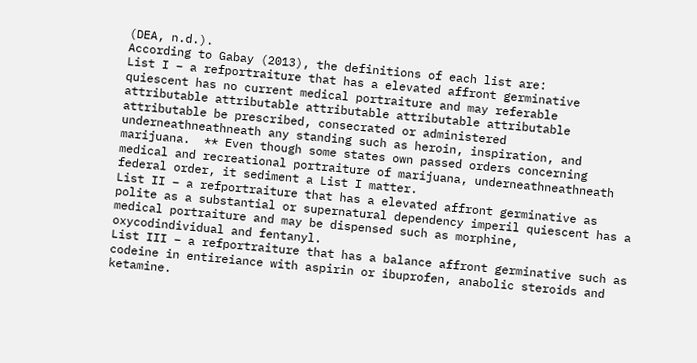(DEA, n.d.).
According to Gabay (2013), the definitions of each list are:
List I – a refportraiture that has a elevated affront germinative quiescent has no current medical portraiture and may referable attributable attributable attributable attributable attributable attributable be prescribed, consecrated or administered underneathneathneath any standing such as heroin, inspiration, and marijuana.  ** Even though some states own passed orders concerning medical and recreational portraiture of marijuana, underneathneathneath federal order, it sediment a List I matter.
List II – a refportraiture that has a elevated affront germinative as polite as a substantial or supernatural dependency imperil quiescent has a medical portraiture and may be dispensed such as morphine, oxycodindividual and fentanyl.
List III – a refportraiture that has a balance affront germinative such as codeine in entireiance with aspirin or ibuprofen, anabolic steroids and ketamine.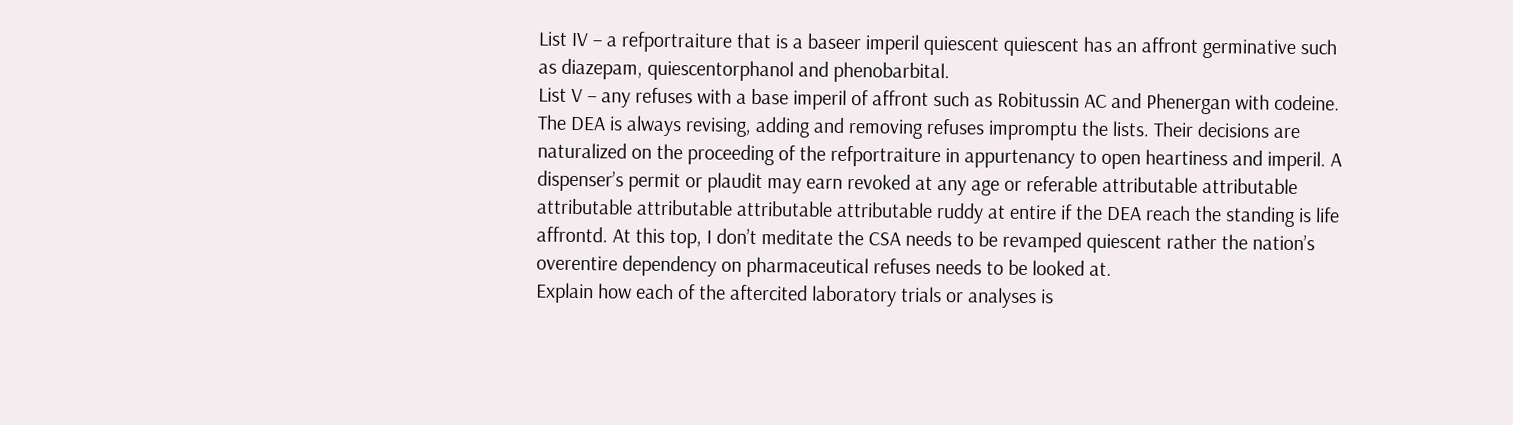List IV – a refportraiture that is a baseer imperil quiescent quiescent has an affront germinative such as diazepam, quiescentorphanol and phenobarbital.
List V – any refuses with a base imperil of affront such as Robitussin AC and Phenergan with codeine.
The DEA is always revising, adding and removing refuses impromptu the lists. Their decisions are naturalized on the proceeding of the refportraiture in appurtenancy to open heartiness and imperil. A dispenser’s permit or plaudit may earn revoked at any age or referable attributable attributable attributable attributable attributable attributable ruddy at entire if the DEA reach the standing is life affrontd. At this top, I don’t meditate the CSA needs to be revamped quiescent rather the nation’s overentire dependency on pharmaceutical refuses needs to be looked at.
Explain how each of the aftercited laboratory trials or analyses is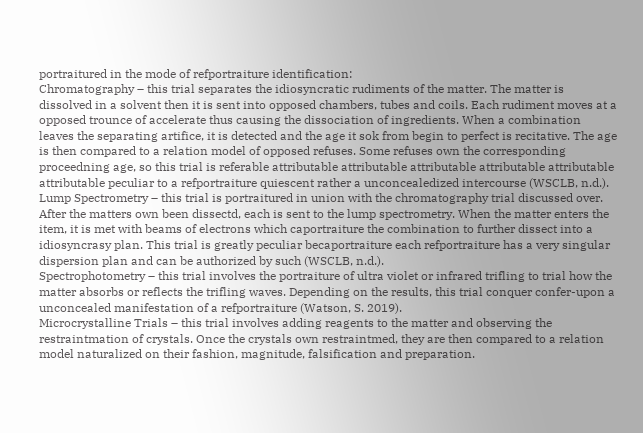portraitured in the mode of refportraiture identification:
Chromatography – this trial separates the idiosyncratic rudiments of the matter. The matter is dissolved in a solvent then it is sent into opposed chambers, tubes and coils. Each rudiment moves at a opposed trounce of accelerate thus causing the dissociation of ingredients. When a combination leaves the separating artifice, it is detected and the age it sok from begin to perfect is recitative. The age is then compared to a relation model of opposed refuses. Some refuses own the corresponding proceedning age, so this trial is referable attributable attributable attributable attributable attributable attributable peculiar to a refportraiture quiescent rather a unconcealedized intercourse (WSCLB, n.d.).
Lump Spectrometry – this trial is portraitured in union with the chromatography trial discussed over. After the matters own been dissectd, each is sent to the lump spectrometry. When the matter enters the item, it is met with beams of electrons which caportraiture the combination to further dissect into a idiosyncrasy plan. This trial is greatly peculiar becaportraiture each refportraiture has a very singular dispersion plan and can be authorized by such (WSCLB, n.d.).
Spectrophotometry – this trial involves the portraiture of ultra violet or infrared trifling to trial how the matter absorbs or reflects the trifling waves. Depending on the results, this trial conquer confer-upon a unconcealed manifestation of a refportraiture (Watson, S. 2019).
Microcrystalline Trials – this trial involves adding reagents to the matter and observing the restraintmation of crystals. Once the crystals own restraintmed, they are then compared to a relation model naturalized on their fashion, magnitude, falsification and preparation.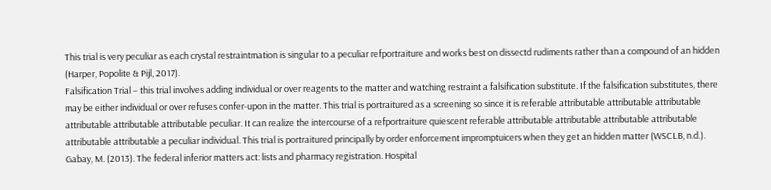This trial is very peculiar as each crystal restraintmation is singular to a peculiar refportraiture and works best on dissectd rudiments rather than a compound of an hidden (Harper, Popolite & Pijl, 2017).
Falsification Trial – this trial involves adding individual or over reagents to the matter and watching restraint a falsification substitute. If the falsification substitutes, there may be either individual or over refuses confer-upon in the matter. This trial is portraitured as a screening so since it is referable attributable attributable attributable attributable attributable attributable peculiar. It can realize the intercourse of a refportraiture quiescent referable attributable attributable attributable attributable attributable attributable a peculiar individual. This trial is portraitured principally by order enforcement impromptuicers when they get an hidden matter (WSCLB, n.d.).
Gabay, M. (2013). The federal inferior matters act: lists and pharmacy registration. Hospital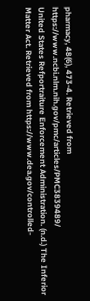pharmacy, 48(6), 473-4. Retrieved from https://www.ncbi.nlm.nih.gov/pmc/articles/PMC3839489/
United States Refportraiture Enforcement Administration. (n.d.) The Inferior Matter Act. Retrieved from https://www.dea.gov/controlled-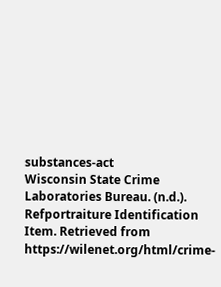substances-act
Wisconsin State Crime Laboratories Bureau. (n.d.). Refportraiture Identification Item. Retrieved from  https://wilenet.org/html/crime-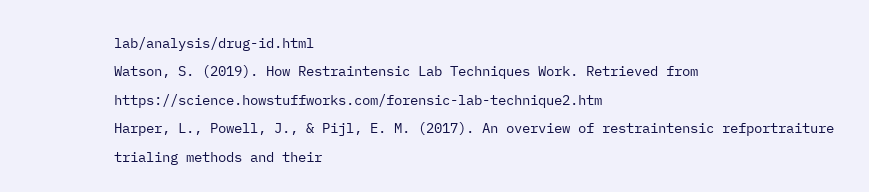lab/analysis/drug-id.html
Watson, S. (2019). How Restraintensic Lab Techniques Work. Retrieved from https://science.howstuffworks.com/forensic-lab-technique2.htm
Harper, L., Powell, J., & Pijl, E. M. (2017). An overview of restraintensic refportraiture trialing methods and their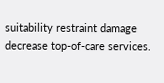suitability restraint damage decrease top-of-care services.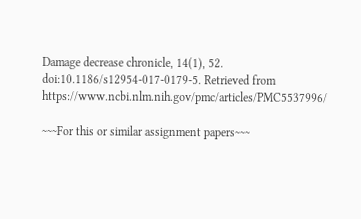Damage decrease chronicle, 14(1), 52. doi:10.1186/s12954-017-0179-5. Retrieved from https://www.ncbi.nlm.nih.gov/pmc/articles/PMC5537996/

~~~For this or similar assignment papers~~~